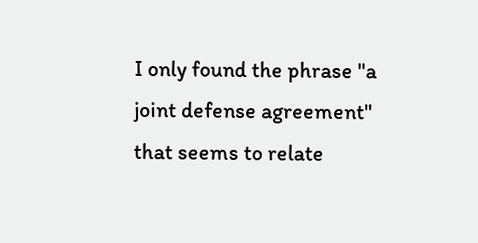I only found the phrase "a joint defense agreement" that seems to relate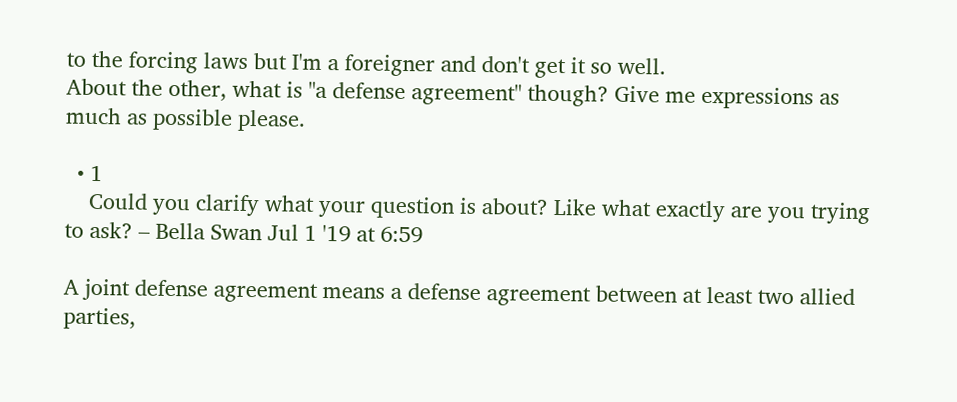to the forcing laws but I'm a foreigner and don't get it so well.
About the other, what is "a defense agreement" though? Give me expressions as much as possible please.

  • 1
    Could you clarify what your question is about? Like what exactly are you trying to ask? – Bella Swan Jul 1 '19 at 6:59

A joint defense agreement means a defense agreement between at least two allied parties,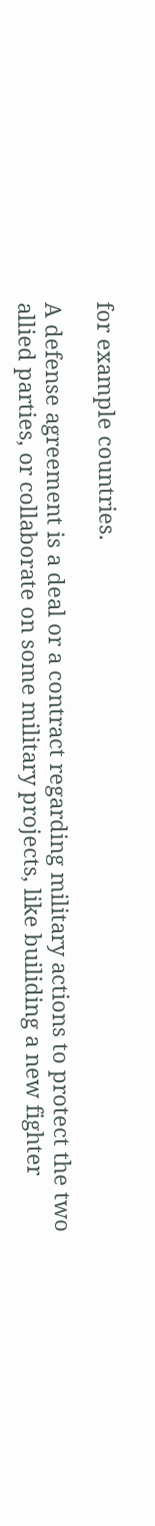for example countries.

A defense agreement is a deal or a contract regarding military actions to protect the two allied parties, or collaborate on some military projects, like builiding a new fighter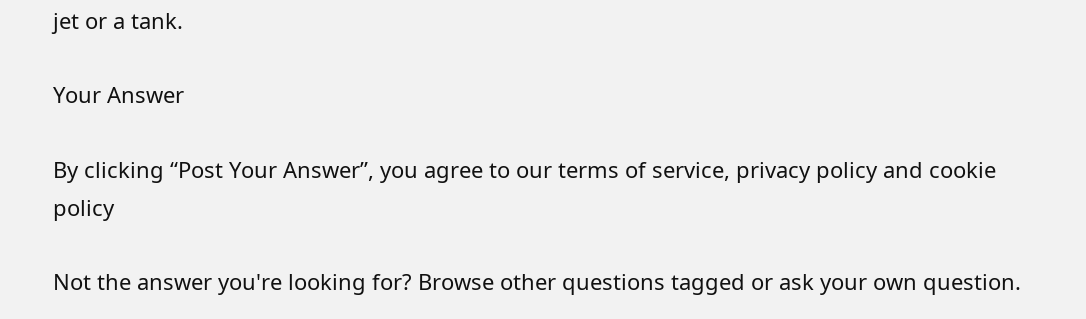jet or a tank.

Your Answer

By clicking “Post Your Answer”, you agree to our terms of service, privacy policy and cookie policy

Not the answer you're looking for? Browse other questions tagged or ask your own question.